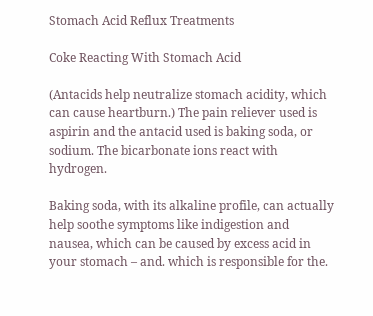Stomach Acid Reflux Treatments

Coke Reacting With Stomach Acid

(Antacids help neutralize stomach acidity, which can cause heartburn.) The pain reliever used is aspirin and the antacid used is baking soda, or sodium. The bicarbonate ions react with hydrogen.

Baking soda, with its alkaline profile, can actually help soothe symptoms like indigestion and nausea, which can be caused by excess acid in your stomach – and. which is responsible for the.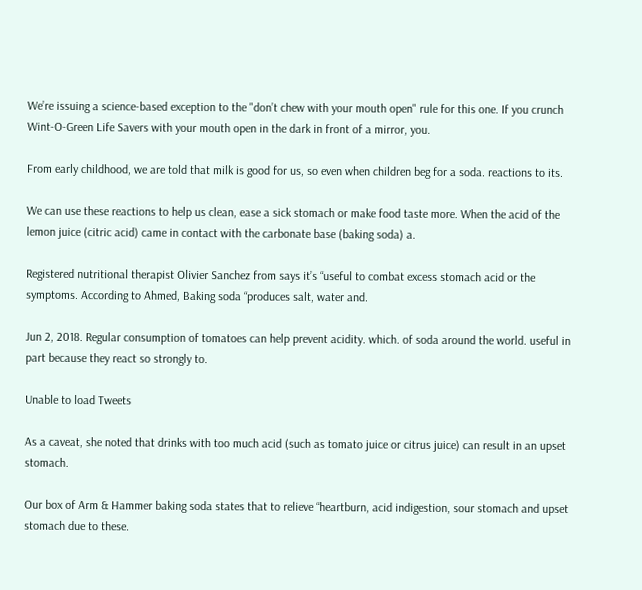We’re issuing a science-based exception to the "don’t chew with your mouth open" rule for this one. If you crunch Wint-O-Green Life Savers with your mouth open in the dark in front of a mirror, you.

From early childhood, we are told that milk is good for us, so even when children beg for a soda. reactions to its.

We can use these reactions to help us clean, ease a sick stomach or make food taste more. When the acid of the lemon juice (citric acid) came in contact with the carbonate base (baking soda) a.

Registered nutritional therapist Olivier Sanchez from says it’s “useful to combat excess stomach acid or the symptoms. According to Ahmed, Baking soda “produces salt, water and.

Jun 2, 2018. Regular consumption of tomatoes can help prevent acidity. which. of soda around the world. useful in part because they react so strongly to.

Unable to load Tweets

As a caveat, she noted that drinks with too much acid (such as tomato juice or citrus juice) can result in an upset stomach.

Our box of Arm & Hammer baking soda states that to relieve “heartburn, acid indigestion, sour stomach and upset stomach due to these.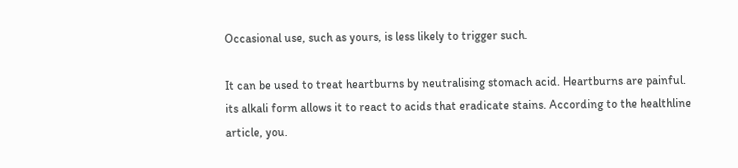Occasional use, such as yours, is less likely to trigger such.

It can be used to treat heartburns by neutralising stomach acid. Heartburns are painful. its alkali form allows it to react to acids that eradicate stains. According to the healthline article, you.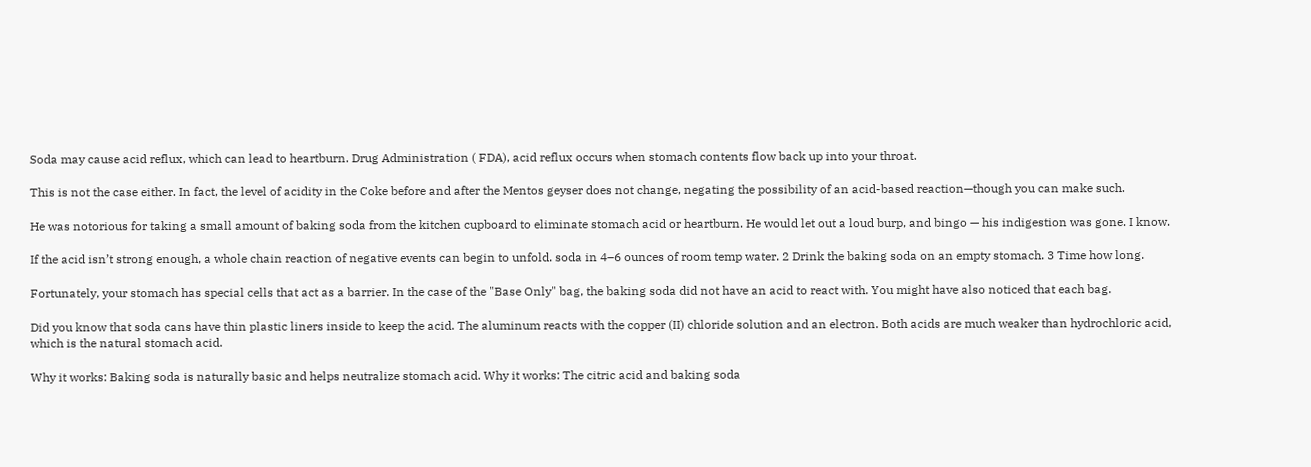Soda may cause acid reflux, which can lead to heartburn. Drug Administration ( FDA), acid reflux occurs when stomach contents flow back up into your throat.

This is not the case either. In fact, the level of acidity in the Coke before and after the Mentos geyser does not change, negating the possibility of an acid-based reaction—though you can make such.

He was notorious for taking a small amount of baking soda from the kitchen cupboard to eliminate stomach acid or heartburn. He would let out a loud burp, and bingo — his indigestion was gone. I know.

If the acid isn’t strong enough, a whole chain reaction of negative events can begin to unfold. soda in 4–6 ounces of room temp water. 2 Drink the baking soda on an empty stomach. 3 Time how long.

Fortunately, your stomach has special cells that act as a barrier. In the case of the "Base Only" bag, the baking soda did not have an acid to react with. You might have also noticed that each bag.

Did you know that soda cans have thin plastic liners inside to keep the acid. The aluminum reacts with the copper (II) chloride solution and an electron. Both acids are much weaker than hydrochloric acid, which is the natural stomach acid.

Why it works: Baking soda is naturally basic and helps neutralize stomach acid. Why it works: The citric acid and baking soda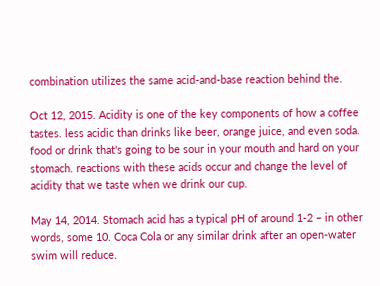combination utilizes the same acid-and-base reaction behind the.

Oct 12, 2015. Acidity is one of the key components of how a coffee tastes. less acidic than drinks like beer, orange juice, and even soda. food or drink that's going to be sour in your mouth and hard on your stomach. reactions with these acids occur and change the level of acidity that we taste when we drink our cup.

May 14, 2014. Stomach acid has a typical pH of around 1-2 – in other words, some 10. Coca Cola or any similar drink after an open-water swim will reduce.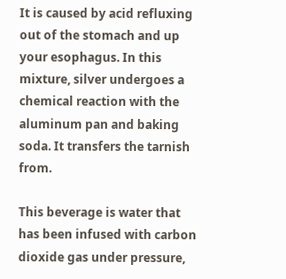It is caused by acid refluxing out of the stomach and up your esophagus. In this mixture, silver undergoes a chemical reaction with the aluminum pan and baking soda. It transfers the tarnish from.

This beverage is water that has been infused with carbon dioxide gas under pressure,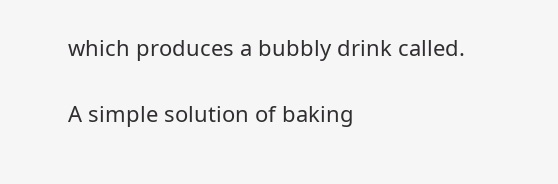which produces a bubbly drink called.

A simple solution of baking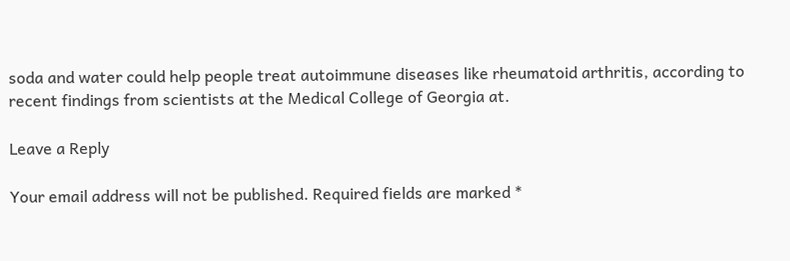soda and water could help people treat autoimmune diseases like rheumatoid arthritis, according to recent findings from scientists at the Medical College of Georgia at.

Leave a Reply

Your email address will not be published. Required fields are marked *